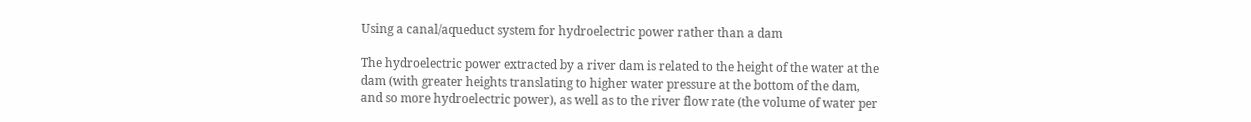Using a canal/aqueduct system for hydroelectric power rather than a dam

The hydroelectric power extracted by a river dam is related to the height of the water at the dam (with greater heights translating to higher water pressure at the bottom of the dam, and so more hydroelectric power), as well as to the river flow rate (the volume of water per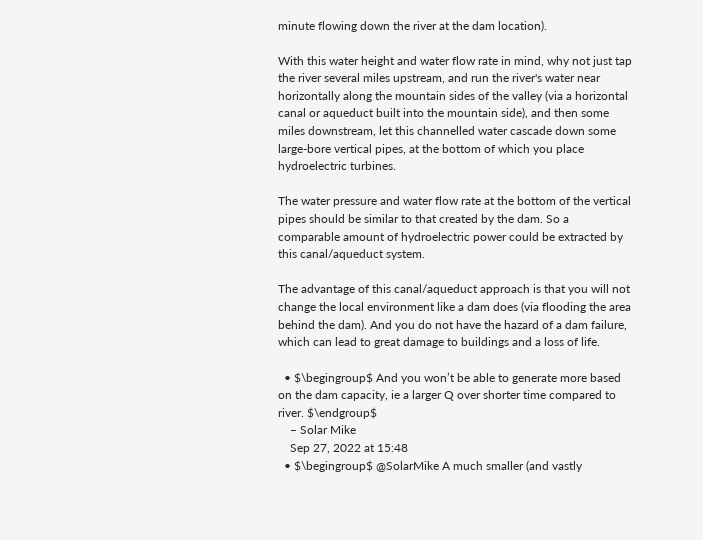minute flowing down the river at the dam location).

With this water height and water flow rate in mind, why not just tap the river several miles upstream, and run the river's water near horizontally along the mountain sides of the valley (via a horizontal canal or aqueduct built into the mountain side), and then some miles downstream, let this channelled water cascade down some large-bore vertical pipes, at the bottom of which you place hydroelectric turbines.

The water pressure and water flow rate at the bottom of the vertical pipes should be similar to that created by the dam. So a comparable amount of hydroelectric power could be extracted by this canal/aqueduct system.

The advantage of this canal/aqueduct approach is that you will not change the local environment like a dam does (via flooding the area behind the dam). And you do not have the hazard of a dam failure, which can lead to great damage to buildings and a loss of life.

  • $\begingroup$ And you won’t be able to generate more based on the dam capacity, ie a larger Q over shorter time compared to river. $\endgroup$
    – Solar Mike
    Sep 27, 2022 at 15:48
  • $\begingroup$ @SolarMike A much smaller (and vastly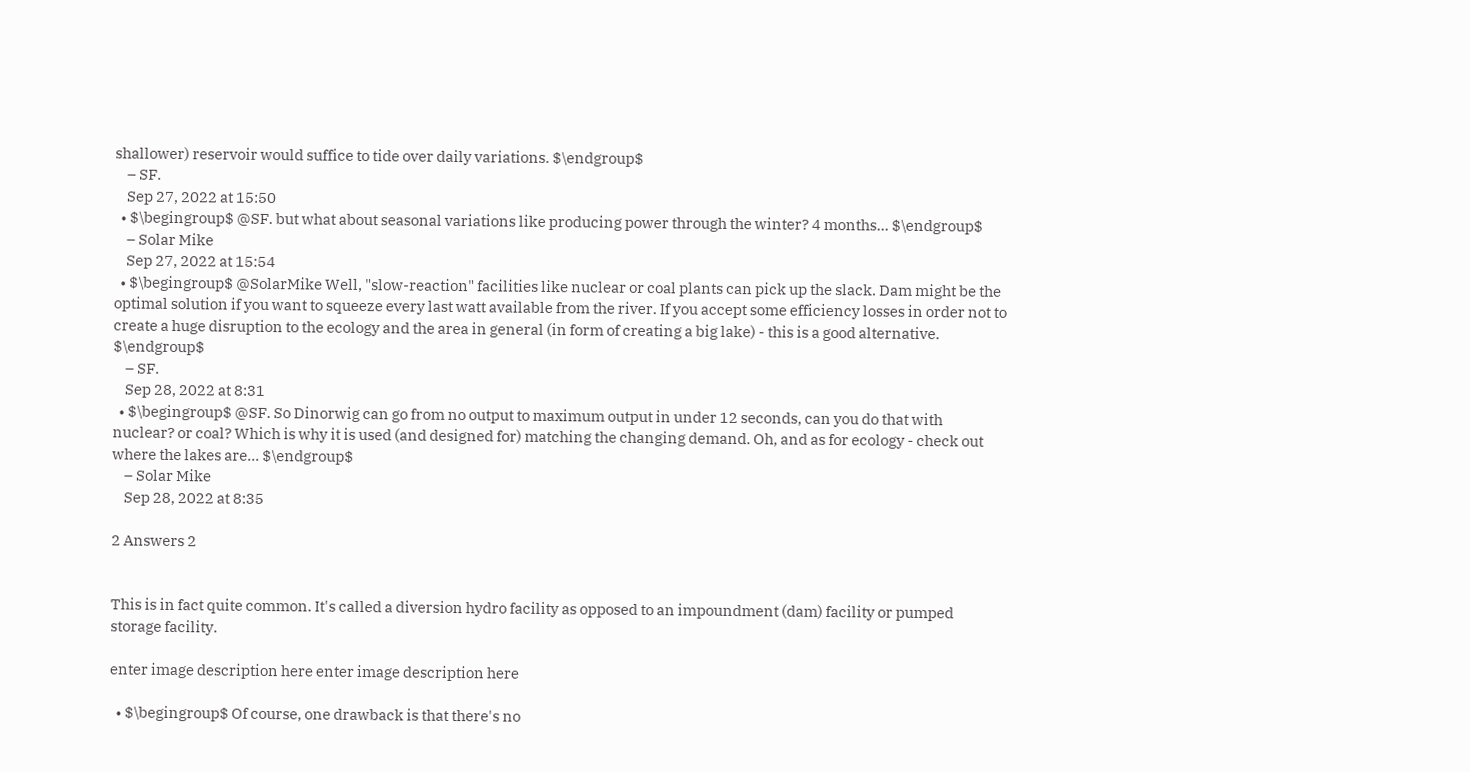shallower) reservoir would suffice to tide over daily variations. $\endgroup$
    – SF.
    Sep 27, 2022 at 15:50
  • $\begingroup$ @SF. but what about seasonal variations like producing power through the winter? 4 months... $\endgroup$
    – Solar Mike
    Sep 27, 2022 at 15:54
  • $\begingroup$ @SolarMike Well, "slow-reaction" facilities like nuclear or coal plants can pick up the slack. Dam might be the optimal solution if you want to squeeze every last watt available from the river. If you accept some efficiency losses in order not to create a huge disruption to the ecology and the area in general (in form of creating a big lake) - this is a good alternative. $\endgroup$
    – SF.
    Sep 28, 2022 at 8:31
  • $\begingroup$ @SF. So Dinorwig can go from no output to maximum output in under 12 seconds, can you do that with nuclear? or coal? Which is why it is used (and designed for) matching the changing demand. Oh, and as for ecology - check out where the lakes are... $\endgroup$
    – Solar Mike
    Sep 28, 2022 at 8:35

2 Answers 2


This is in fact quite common. It's called a diversion hydro facility as opposed to an impoundment (dam) facility or pumped storage facility.

enter image description here enter image description here

  • $\begingroup$ Of course, one drawback is that there's no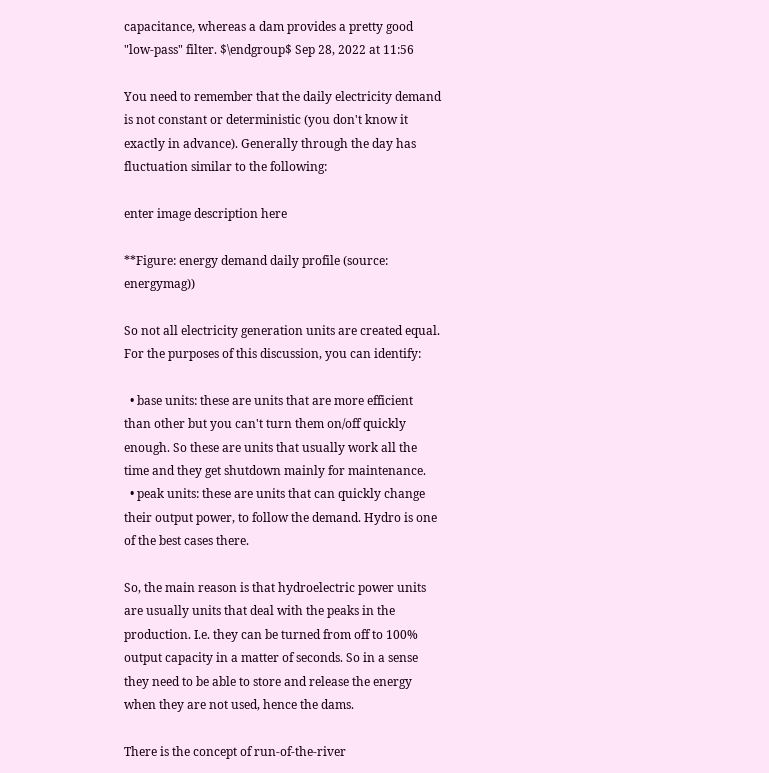capacitance, whereas a dam provides a pretty good "low-pass" filter. $\endgroup$ Sep 28, 2022 at 11:56

You need to remember that the daily electricity demand is not constant or deterministic (you don't know it exactly in advance). Generally through the day has fluctuation similar to the following:

enter image description here

**Figure: energy demand daily profile (source: energymag))

So not all electricity generation units are created equal. For the purposes of this discussion, you can identify:

  • base units: these are units that are more efficient than other but you can't turn them on/off quickly enough. So these are units that usually work all the time and they get shutdown mainly for maintenance.
  • peak units: these are units that can quickly change their output power, to follow the demand. Hydro is one of the best cases there.

So, the main reason is that hydroelectric power units are usually units that deal with the peaks in the production. I.e. they can be turned from off to 100% output capacity in a matter of seconds. So in a sense they need to be able to store and release the energy when they are not used, hence the dams.

There is the concept of run-of-the-river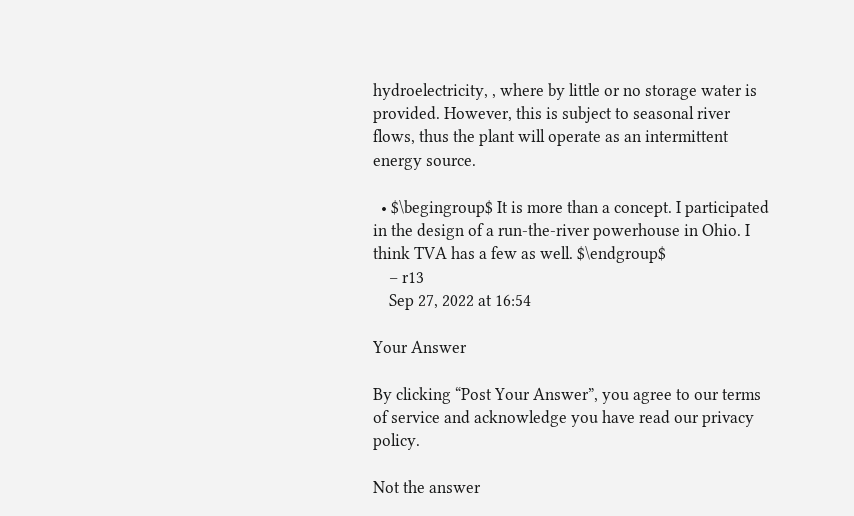hydroelectricity, , where by little or no storage water is provided. However, this is subject to seasonal river flows, thus the plant will operate as an intermittent energy source.

  • $\begingroup$ It is more than a concept. I participated in the design of a run-the-river powerhouse in Ohio. I think TVA has a few as well. $\endgroup$
    – r13
    Sep 27, 2022 at 16:54

Your Answer

By clicking “Post Your Answer”, you agree to our terms of service and acknowledge you have read our privacy policy.

Not the answer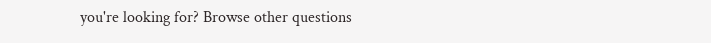you're looking for? Browse other questions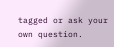tagged or ask your own question.